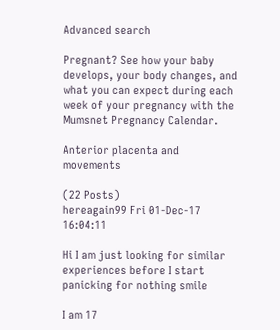Advanced search

Pregnant? See how your baby develops, your body changes, and what you can expect during each week of your pregnancy with the Mumsnet Pregnancy Calendar.

Anterior placenta and movements

(22 Posts)
hereagain99 Fri 01-Dec-17 16:04:11

Hi I am just looking for similar experiences before I start panicking for nothing smile

I am 17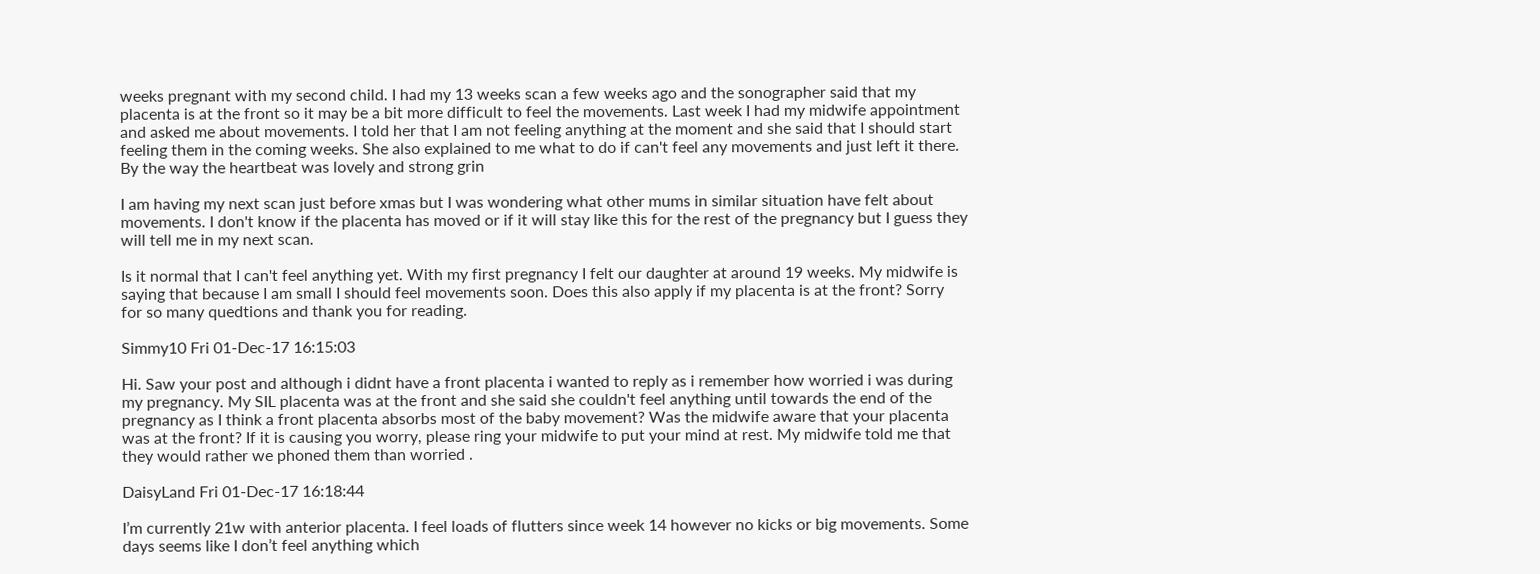weeks pregnant with my second child. I had my 13 weeks scan a few weeks ago and the sonographer said that my placenta is at the front so it may be a bit more difficult to feel the movements. Last week I had my midwife appointment and asked me about movements. I told her that I am not feeling anything at the moment and she said that I should start feeling them in the coming weeks. She also explained to me what to do if can't feel any movements and just left it there. By the way the heartbeat was lovely and strong grin

I am having my next scan just before xmas but I was wondering what other mums in similar situation have felt about movements. I don't know if the placenta has moved or if it will stay like this for the rest of the pregnancy but I guess they will tell me in my next scan.

Is it normal that I can't feel anything yet. With my first pregnancy I felt our daughter at around 19 weeks. My midwife is saying that because I am small I should feel movements soon. Does this also apply if my placenta is at the front? Sorry for so many quedtions and thank you for reading.

Simmy10 Fri 01-Dec-17 16:15:03

Hi. Saw your post and although i didnt have a front placenta i wanted to reply as i remember how worried i was during my pregnancy. My SIL placenta was at the front and she said she couldn't feel anything until towards the end of the pregnancy as I think a front placenta absorbs most of the baby movement? Was the midwife aware that your placenta was at the front? If it is causing you worry, please ring your midwife to put your mind at rest. My midwife told me that they would rather we phoned them than worried .

DaisyLand Fri 01-Dec-17 16:18:44

I’m currently 21w with anterior placenta. I feel loads of flutters since week 14 however no kicks or big movements. Some days seems like I don’t feel anything which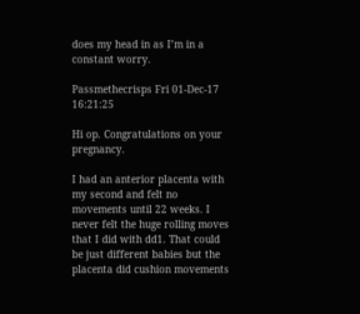does my head in as I’m in a constant worry.

Passmethecrisps Fri 01-Dec-17 16:21:25

Hi op. Congratulations on your pregnancy.

I had an anterior placenta with my second and felt no movements until 22 weeks. I never felt the huge rolling moves that I did with dd1. That could be just different babies but the placenta did cushion movements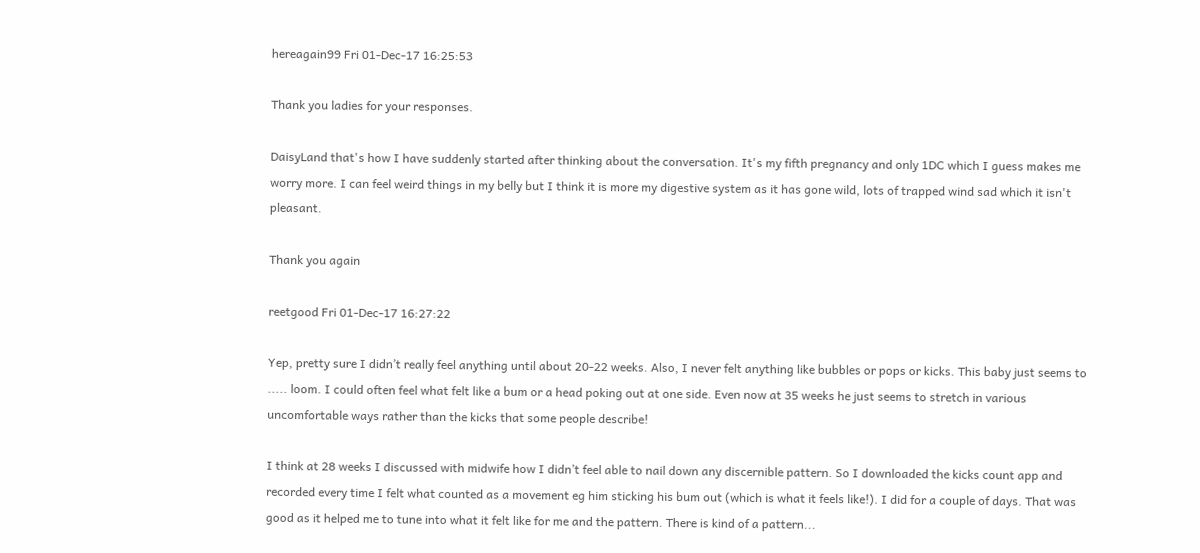hereagain99 Fri 01-Dec-17 16:25:53

Thank you ladies for your responses.

DaisyLand that's how I have suddenly started after thinking about the conversation. It's my fifth pregnancy and only 1DC which I guess makes me worry more. I can feel weird things in my belly but I think it is more my digestive system as it has gone wild, lots of trapped wind sad which it isn't pleasant.

Thank you again

reetgood Fri 01-Dec-17 16:27:22

Yep, pretty sure I didn’t really feel anything until about 20-22 weeks. Also, I never felt anything like bubbles or pops or kicks. This baby just seems to ..... loom. I could often feel what felt like a bum or a head poking out at one side. Even now at 35 weeks he just seems to stretch in various uncomfortable ways rather than the kicks that some people describe!

I think at 28 weeks I discussed with midwife how I didn’t feel able to nail down any discernible pattern. So I downloaded the kicks count app and recorded every time I felt what counted as a movement eg him sticking his bum out (which is what it feels like!). I did for a couple of days. That was good as it helped me to tune into what it felt like for me and the pattern. There is kind of a pattern...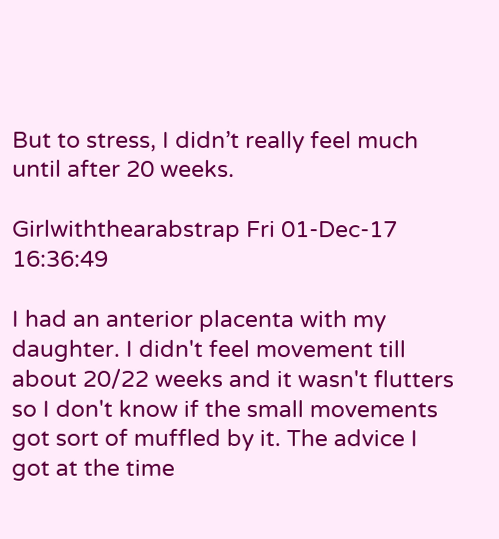But to stress, I didn’t really feel much until after 20 weeks.

Girlwiththearabstrap Fri 01-Dec-17 16:36:49

I had an anterior placenta with my daughter. I didn't feel movement till about 20/22 weeks and it wasn't flutters so I don't know if the small movements got sort of muffled by it. The advice I got at the time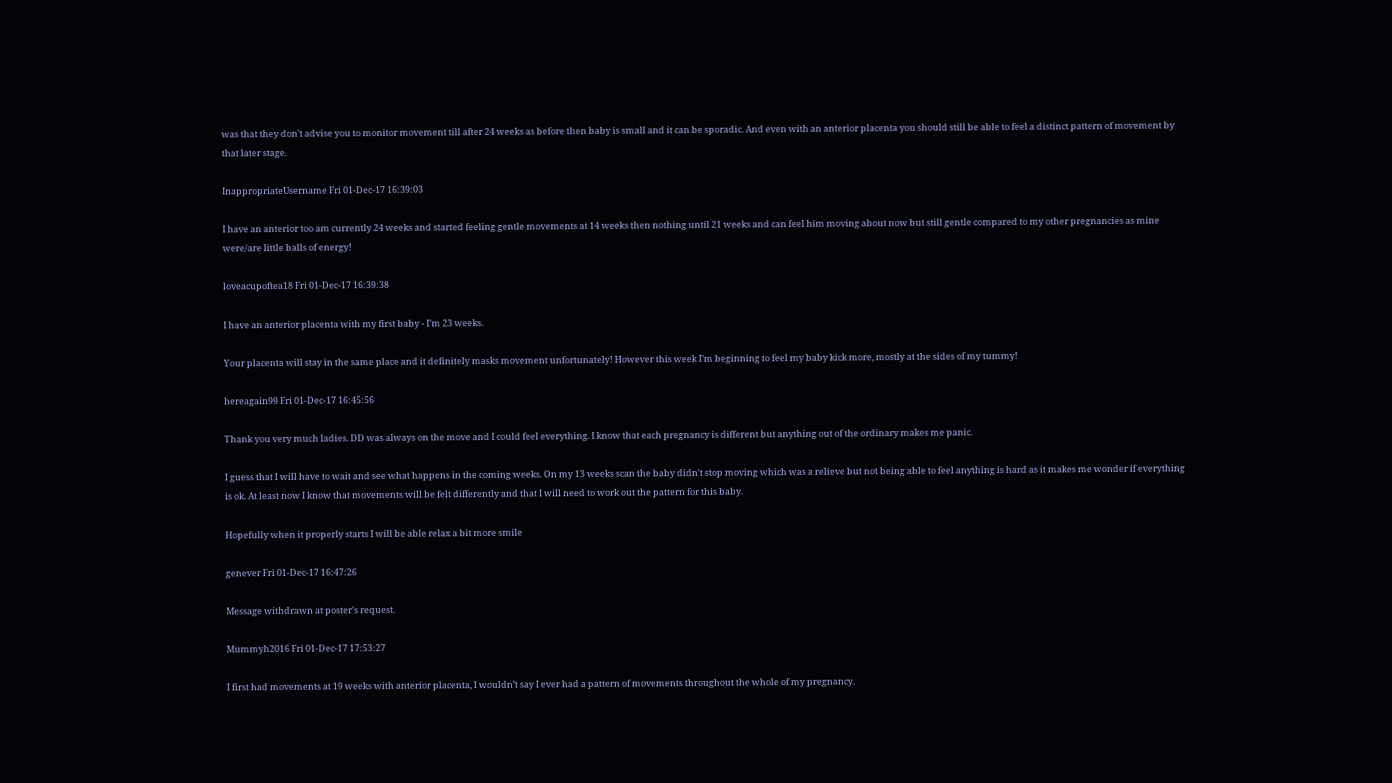was that they don't advise you to monitor movement till after 24 weeks as before then baby is small and it can be sporadic. And even with an anterior placenta you should still be able to feel a distinct pattern of movement by that later stage.

InappropriateUsername Fri 01-Dec-17 16:39:03

I have an anterior too am currently 24 weeks and started feeling gentle movements at 14 weeks then nothing until 21 weeks and can feel him moving about now but still gentle compared to my other pregnancies as mine were/are little balls of energy!

loveacupoftea18 Fri 01-Dec-17 16:39:38

I have an anterior placenta with my first baby - I’m 23 weeks.

Your placenta will stay in the same place and it definitely masks movement unfortunately! However this week I’m beginning to feel my baby kick more, mostly at the sides of my tummy!

hereagain99 Fri 01-Dec-17 16:45:56

Thank you very much ladies. DD was always on the move and I could feel everything. I know that each pregnancy is different but anything out of the ordinary makes me panic.

I guess that I will have to wait and see what happens in the coming weeks. On my 13 weeks scan the baby didn't stop moving which was a relieve but not being able to feel anything is hard as it makes me wonder if everything is ok. At least now I know that movements will be felt differently and that I will need to work out the pattern for this baby.

Hopefully when it properly starts I will be able relax a bit more smile

genever Fri 01-Dec-17 16:47:26

Message withdrawn at poster's request.

Mummyh2016 Fri 01-Dec-17 17:53:27

I first had movements at 19 weeks with anterior placenta, I wouldn’t say I ever had a pattern of movements throughout the whole of my pregnancy.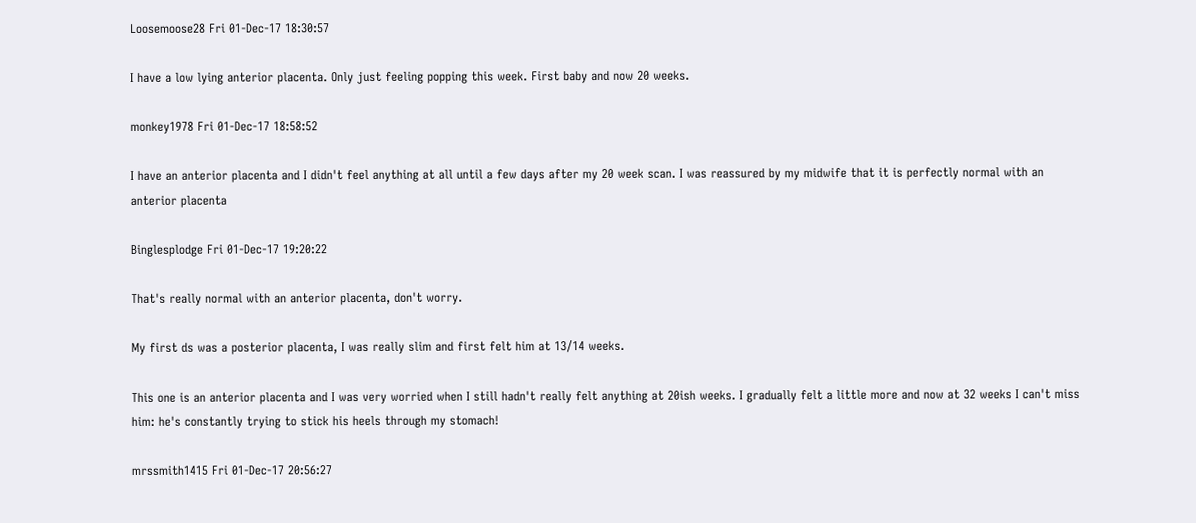Loosemoose28 Fri 01-Dec-17 18:30:57

I have a low lying anterior placenta. Only just feeling popping this week. First baby and now 20 weeks.

monkey1978 Fri 01-Dec-17 18:58:52

I have an anterior placenta and I didn't feel anything at all until a few days after my 20 week scan. I was reassured by my midwife that it is perfectly normal with an anterior placenta

Binglesplodge Fri 01-Dec-17 19:20:22

That's really normal with an anterior placenta, don't worry.

My first ds was a posterior placenta, I was really slim and first felt him at 13/14 weeks.

This one is an anterior placenta and I was very worried when I still hadn't really felt anything at 20ish weeks. I gradually felt a little more and now at 32 weeks I can't miss him: he's constantly trying to stick his heels through my stomach!

mrssmith1415 Fri 01-Dec-17 20:56:27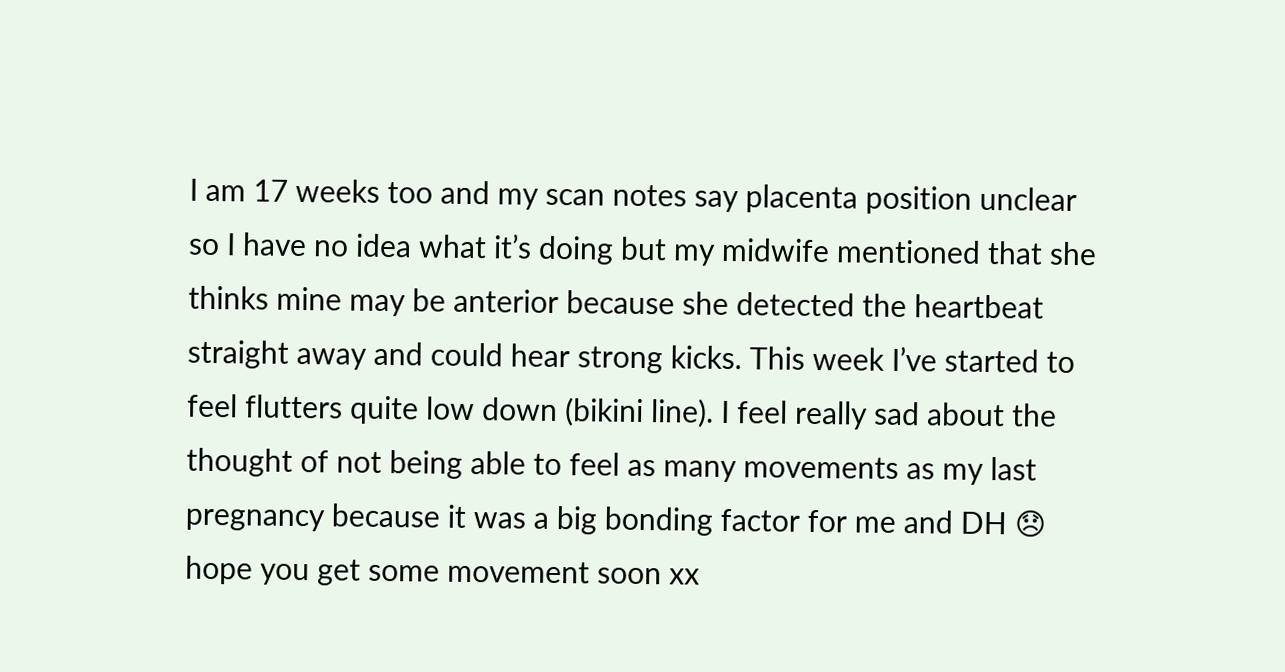I am 17 weeks too and my scan notes say placenta position unclear so I have no idea what it’s doing but my midwife mentioned that she thinks mine may be anterior because she detected the heartbeat straight away and could hear strong kicks. This week I’ve started to feel flutters quite low down (bikini line). I feel really sad about the thought of not being able to feel as many movements as my last pregnancy because it was a big bonding factor for me and DH 😞 hope you get some movement soon xx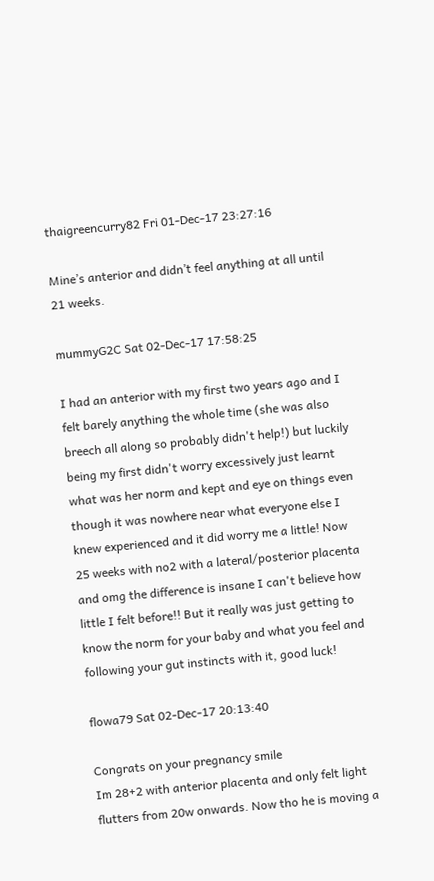thaigreencurry82 Fri 01-Dec-17 23:27:16

Mine’s anterior and didn’t feel anything at all until 21 weeks.

mummyG2C Sat 02-Dec-17 17:58:25

I had an anterior with my first two years ago and I felt barely anything the whole time (she was also breech all along so probably didn't help!) but luckily being my first didn't worry excessively just learnt what was her norm and kept and eye on things even though it was nowhere near what everyone else I knew experienced and it did worry me a little! Now 25 weeks with no2 with a lateral/posterior placenta and omg the difference is insane I can't believe how little I felt before!! But it really was just getting to know the norm for your baby and what you feel and following your gut instincts with it, good luck!

flowa79 Sat 02-Dec-17 20:13:40

Congrats on your pregnancy smile
Im 28+2 with anterior placenta and only felt light flutters from 20w onwards. Now tho he is moving a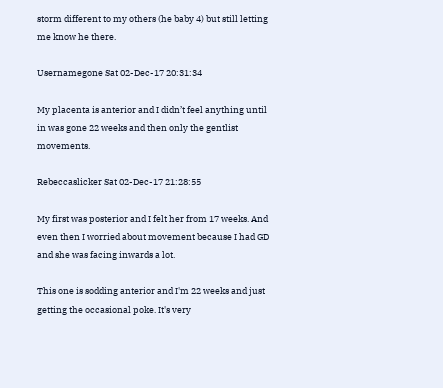storm different to my others (he baby 4) but still letting me know he there.

Usernamegone Sat 02-Dec-17 20:31:34

My placenta is anterior and I didn’t feel anything until in was gone 22 weeks and then only the gentlist movements.

Rebeccaslicker Sat 02-Dec-17 21:28:55

My first was posterior and I felt her from 17 weeks. And even then I worried about movement because I had GD and she was facing inwards a lot.

This one is sodding anterior and I'm 22 weeks and just getting the occasional poke. It's very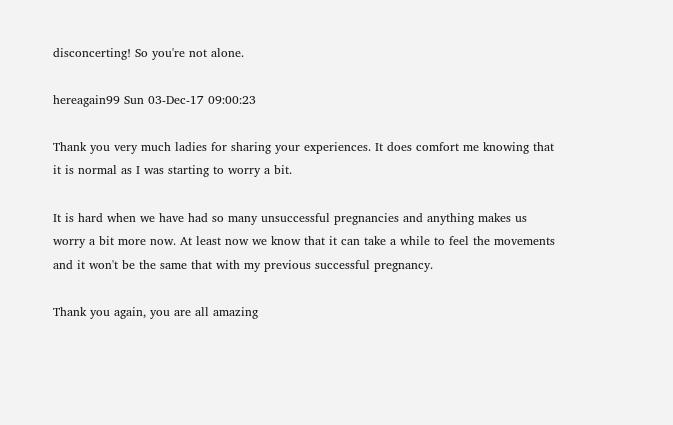disconcerting! So you're not alone.

hereagain99 Sun 03-Dec-17 09:00:23

Thank you very much ladies for sharing your experiences. It does comfort me knowing that it is normal as I was starting to worry a bit.

It is hard when we have had so many unsuccessful pregnancies and anything makes us worry a bit more now. At least now we know that it can take a while to feel the movements and it won't be the same that with my previous successful pregnancy.

Thank you again, you are all amazing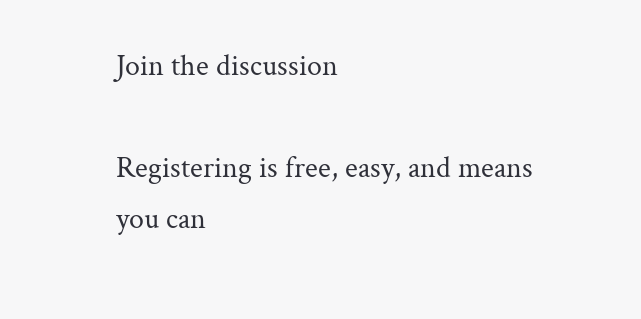Join the discussion

Registering is free, easy, and means you can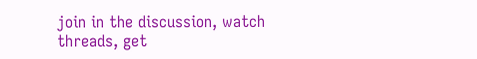join in the discussion, watch threads, get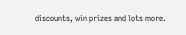discounts, win prizes and lots more.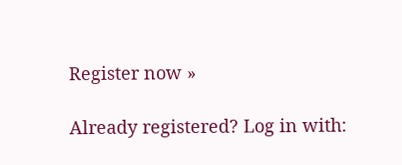Register now »

Already registered? Log in with: